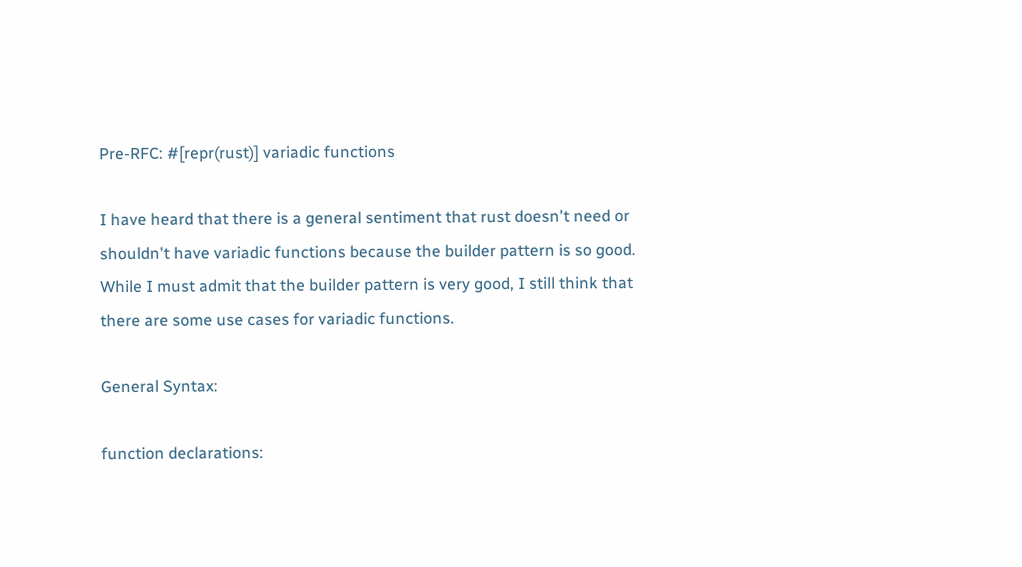Pre-RFC: #[repr(rust)] variadic functions

I have heard that there is a general sentiment that rust doesn't need or shouldn't have variadic functions because the builder pattern is so good. While I must admit that the builder pattern is very good, I still think that there are some use cases for variadic functions.

General Syntax:

function declarations: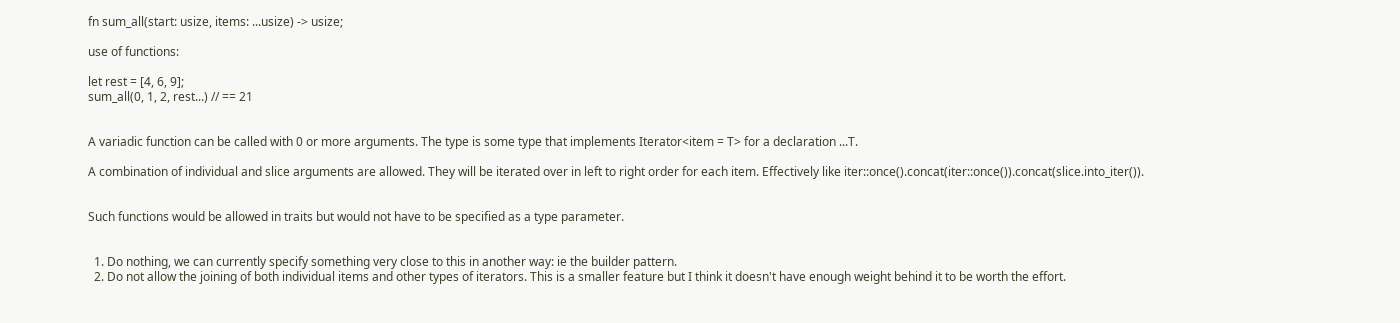fn sum_all(start: usize, items: ...usize) -> usize;

use of functions:

let rest = [4, 6, 9];
sum_all(0, 1, 2, rest...) // == 21


A variadic function can be called with 0 or more arguments. The type is some type that implements Iterator<item = T> for a declaration ...T.

A combination of individual and slice arguments are allowed. They will be iterated over in left to right order for each item. Effectively like iter::once().concat(iter::once()).concat(slice.into_iter()).


Such functions would be allowed in traits but would not have to be specified as a type parameter.


  1. Do nothing, we can currently specify something very close to this in another way: ie the builder pattern.
  2. Do not allow the joining of both individual items and other types of iterators. This is a smaller feature but I think it doesn't have enough weight behind it to be worth the effort.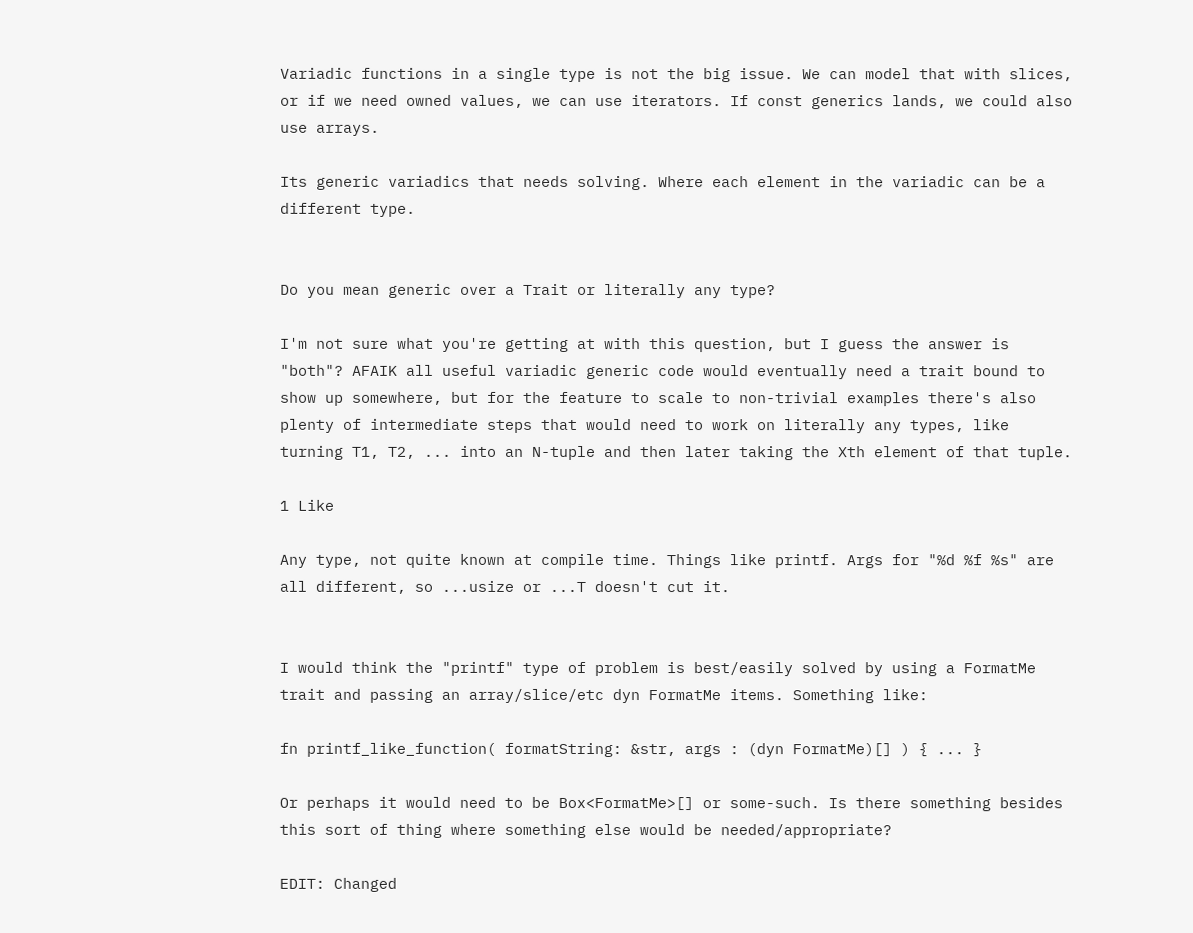Variadic functions in a single type is not the big issue. We can model that with slices, or if we need owned values, we can use iterators. If const generics lands, we could also use arrays.

Its generic variadics that needs solving. Where each element in the variadic can be a different type.


Do you mean generic over a Trait or literally any type?

I'm not sure what you're getting at with this question, but I guess the answer is "both"? AFAIK all useful variadic generic code would eventually need a trait bound to show up somewhere, but for the feature to scale to non-trivial examples there's also plenty of intermediate steps that would need to work on literally any types, like turning T1, T2, ... into an N-tuple and then later taking the Xth element of that tuple.

1 Like

Any type, not quite known at compile time. Things like printf. Args for "%d %f %s" are all different, so ...usize or ...T doesn't cut it.


I would think the "printf" type of problem is best/easily solved by using a FormatMe trait and passing an array/slice/etc dyn FormatMe items. Something like:

fn printf_like_function( formatString: &str, args : (dyn FormatMe)[] ) { ... }

Or perhaps it would need to be Box<FormatMe>[] or some-such. Is there something besides this sort of thing where something else would be needed/appropriate?

EDIT: Changed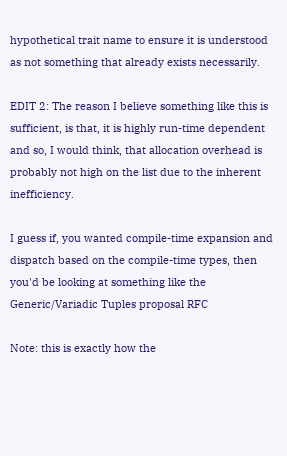hypothetical trait name to ensure it is understood as not something that already exists necessarily.

EDIT 2: The reason I believe something like this is sufficient, is that, it is highly run-time dependent and so, I would think, that allocation overhead is probably not high on the list due to the inherent inefficiency.

I guess if, you wanted compile-time expansion and dispatch based on the compile-time types, then you'd be looking at something like the Generic/Variadic Tuples proposal RFC

Note: this is exactly how the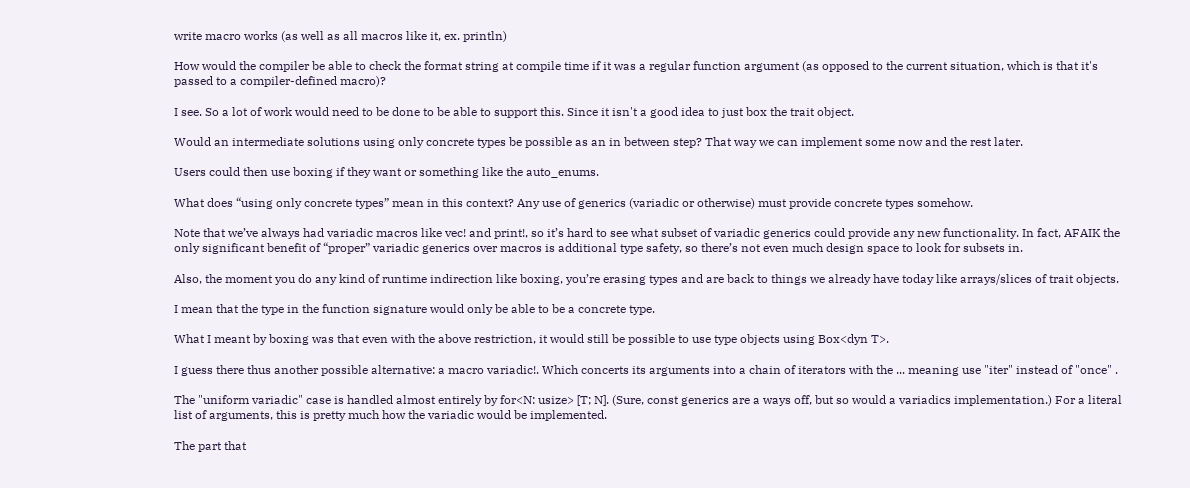write macro works (as well as all macros like it, ex. println)

How would the compiler be able to check the format string at compile time if it was a regular function argument (as opposed to the current situation, which is that it's passed to a compiler-defined macro)?

I see. So a lot of work would need to be done to be able to support this. Since it isn't a good idea to just box the trait object.

Would an intermediate solutions using only concrete types be possible as an in between step? That way we can implement some now and the rest later.

Users could then use boxing if they want or something like the auto_enums.

What does “using only concrete types” mean in this context? Any use of generics (variadic or otherwise) must provide concrete types somehow.

Note that we’ve always had variadic macros like vec! and print!, so it’s hard to see what subset of variadic generics could provide any new functionality. In fact, AFAIK the only significant benefit of “proper” variadic generics over macros is additional type safety, so there’s not even much design space to look for subsets in.

Also, the moment you do any kind of runtime indirection like boxing, you’re erasing types and are back to things we already have today like arrays/slices of trait objects.

I mean that the type in the function signature would only be able to be a concrete type.

What I meant by boxing was that even with the above restriction, it would still be possible to use type objects using Box<dyn T>.

I guess there thus another possible alternative: a macro variadic!. Which concerts its arguments into a chain of iterators with the ... meaning use "iter" instead of "once" .

The "uniform variadic" case is handled almost entirely by for<N: usize> [T; N]. (Sure, const generics are a ways off, but so would a variadics implementation.) For a literal list of arguments, this is pretty much how the variadic would be implemented.

The part that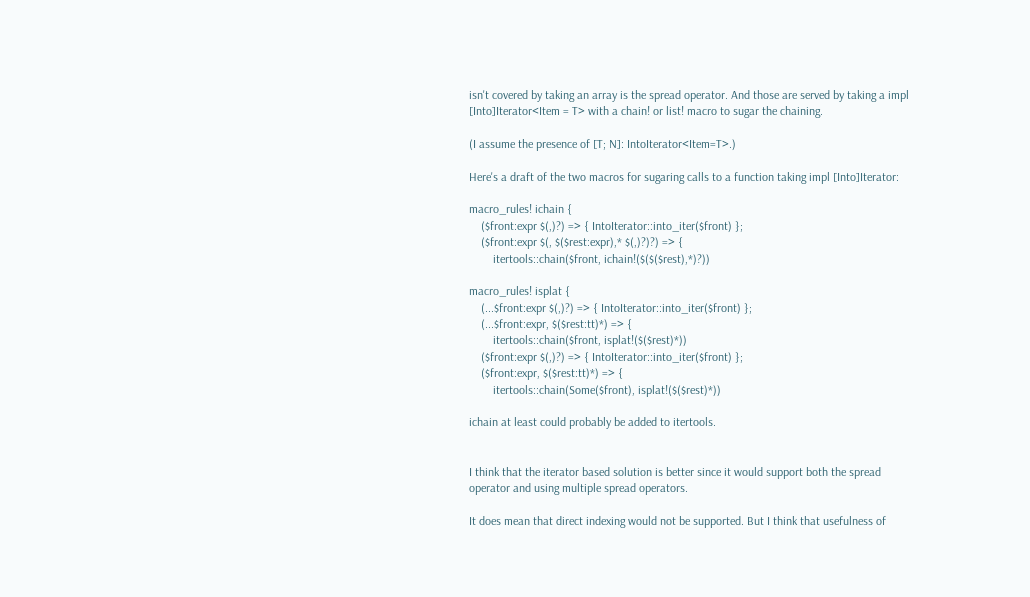isn't covered by taking an array is the spread operator. And those are served by taking a impl [Into]Iterator<Item = T> with a chain! or list! macro to sugar the chaining.

(I assume the presence of [T; N]: IntoIterator<Item=T>.)

Here's a draft of the two macros for sugaring calls to a function taking impl [Into]Iterator:

macro_rules! ichain {
    ($front:expr $(,)?) => { IntoIterator::into_iter($front) };
    ($front:expr $(, $($rest:expr),* $(,)?)?) => {
        itertools::chain($front, ichain!($($($rest),*)?))

macro_rules! isplat {
    (...$front:expr $(,)?) => { IntoIterator::into_iter($front) };
    (...$front:expr, $($rest:tt)*) => {
        itertools::chain($front, isplat!($($rest)*))
    ($front:expr $(,)?) => { IntoIterator::into_iter($front) };
    ($front:expr, $($rest:tt)*) => {
        itertools::chain(Some($front), isplat!($($rest)*))

ichain at least could probably be added to itertools.


I think that the iterator based solution is better since it would support both the spread operator and using multiple spread operators.

It does mean that direct indexing would not be supported. But I think that usefulness of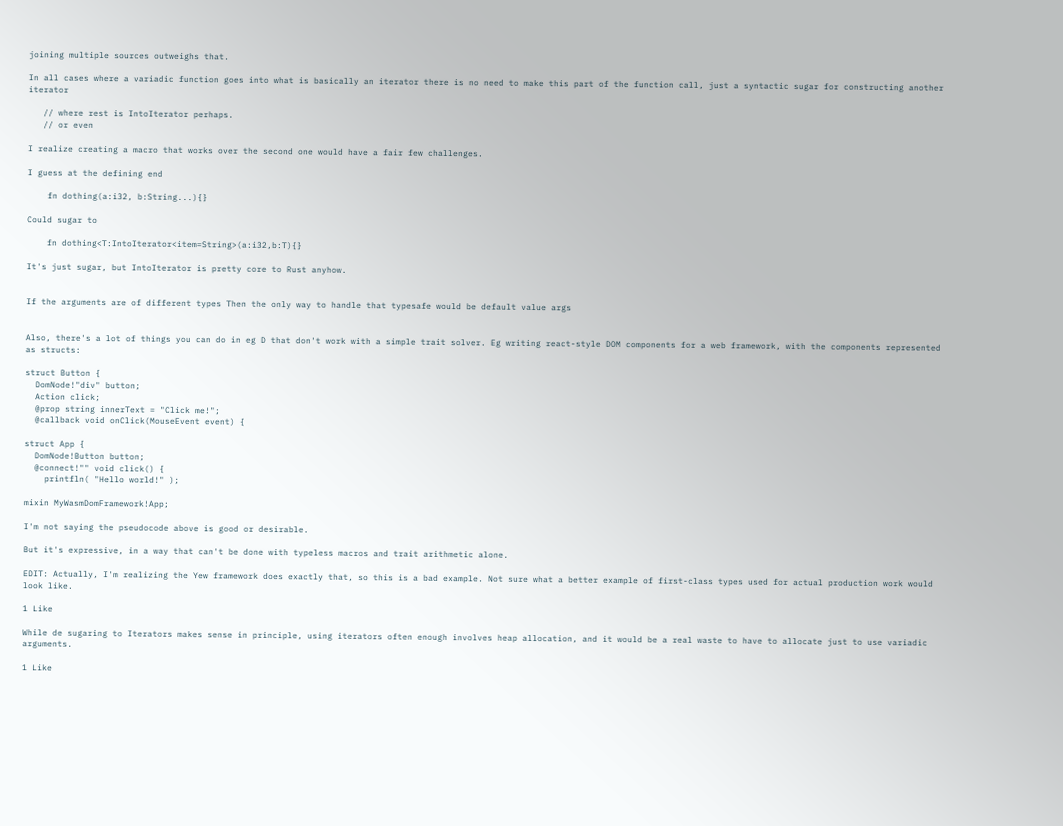joining multiple sources outweighs that.

In all cases where a variadic function goes into what is basically an iterator there is no need to make this part of the function call, just a syntactic sugar for constructing another iterator

   // where rest is IntoIterator perhaps.
   // or even

I realize creating a macro that works over the second one would have a fair few challenges.

I guess at the defining end

    fn dothing(a:i32, b:String...){}

Could sugar to

    fn dothing<T:IntoIterator<item=String>(a:i32,b:T){}

It's just sugar, but IntoIterator is pretty core to Rust anyhow.


If the arguments are of different types Then the only way to handle that typesafe would be default value args


Also, there's a lot of things you can do in eg D that don't work with a simple trait solver. Eg writing react-style DOM components for a web framework, with the components represented as structs:

struct Button {
  DomNode!"div" button;
  Action click;
  @prop string innerText = "Click me!";
  @callback void onClick(MouseEvent event) {

struct App {
  DomNode!Button button;
  @connect!"" void click() {
    printfln( "Hello world!" );

mixin MyWasmDomFramework!App;

I'm not saying the pseudocode above is good or desirable.

But it's expressive, in a way that can't be done with typeless macros and trait arithmetic alone.

EDIT: Actually, I'm realizing the Yew framework does exactly that, so this is a bad example. Not sure what a better example of first-class types used for actual production work would look like.

1 Like

While de sugaring to Iterators makes sense in principle, using iterators often enough involves heap allocation, and it would be a real waste to have to allocate just to use variadic arguments.

1 Like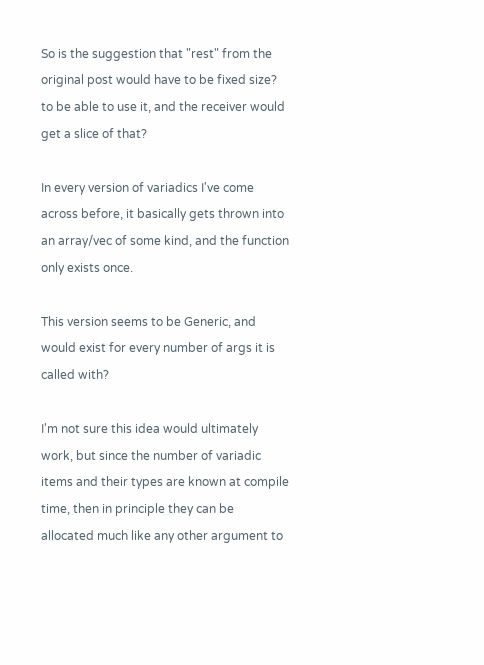So is the suggestion that "rest" from the original post would have to be fixed size? to be able to use it, and the receiver would get a slice of that?

In every version of variadics I've come across before, it basically gets thrown into an array/vec of some kind, and the function only exists once.

This version seems to be Generic, and would exist for every number of args it is called with?

I'm not sure this idea would ultimately work, but since the number of variadic items and their types are known at compile time, then in principle they can be allocated much like any other argument to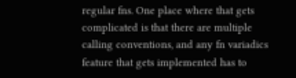regular fns. One place where that gets complicated is that there are multiple calling conventions, and any fn variadics feature that gets implemented has to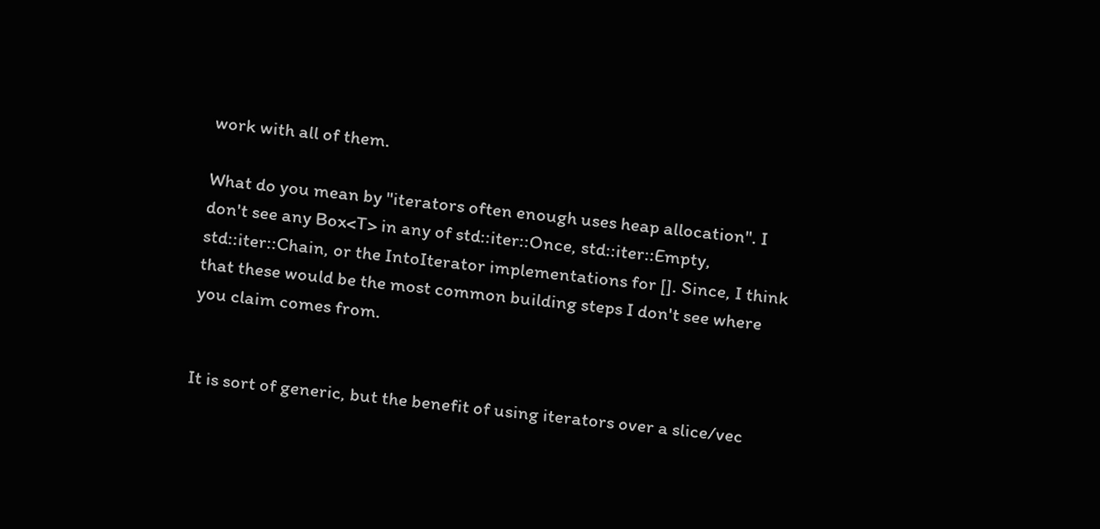work with all of them.

What do you mean by "iterators often enough uses heap allocation". I don't see any Box<T> in any of std::iter::Once, std::iter::Empty, std::iter::Chain, or the IntoIterator implementations for []. Since, I think that these would be the most common building steps I don't see where you claim comes from.


It is sort of generic, but the benefit of using iterators over a slice/vec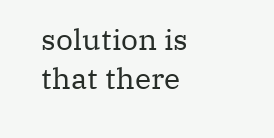solution is that there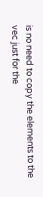is no need to copy the elements to the vec just for the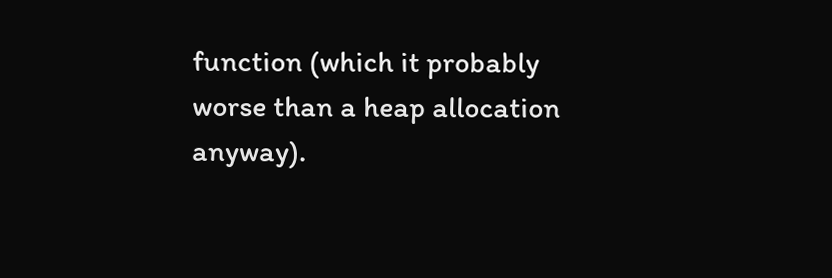function (which it probably worse than a heap allocation anyway).